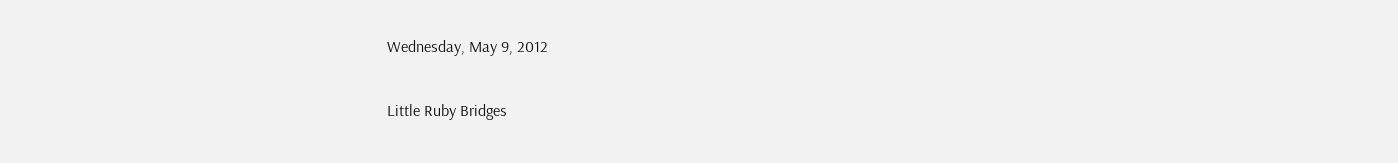Wednesday, May 9, 2012

Little Ruby Bridges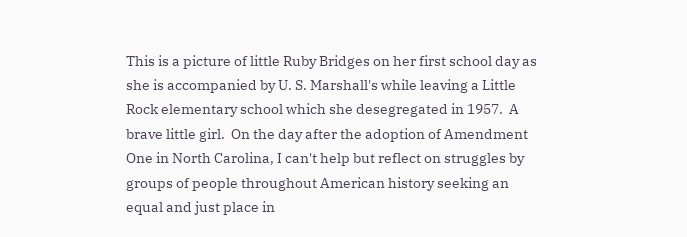This is a picture of little Ruby Bridges on her first school day as she is accompanied by U. S. Marshall's while leaving a Little Rock elementary school which she desegregated in 1957.  A brave little girl.  On the day after the adoption of Amendment One in North Carolina, I can't help but reflect on struggles by groups of people throughout American history seeking an equal and just place in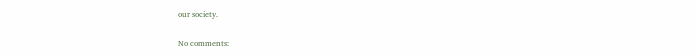our society.

No comments: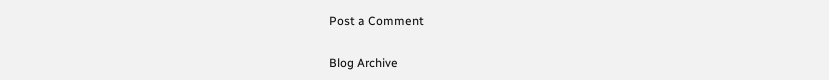Post a Comment

Blog Archive